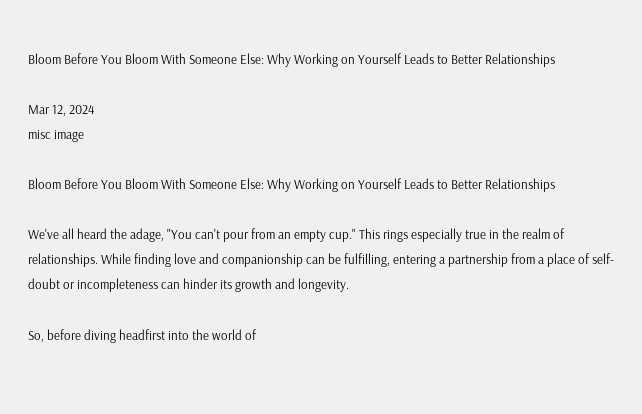Bloom Before You Bloom With Someone Else: Why Working on Yourself Leads to Better Relationships

Mar 12, 2024
misc image

Bloom Before You Bloom With Someone Else: Why Working on Yourself Leads to Better Relationships

We've all heard the adage, "You can't pour from an empty cup." This rings especially true in the realm of relationships. While finding love and companionship can be fulfilling, entering a partnership from a place of self-doubt or incompleteness can hinder its growth and longevity.

So, before diving headfirst into the world of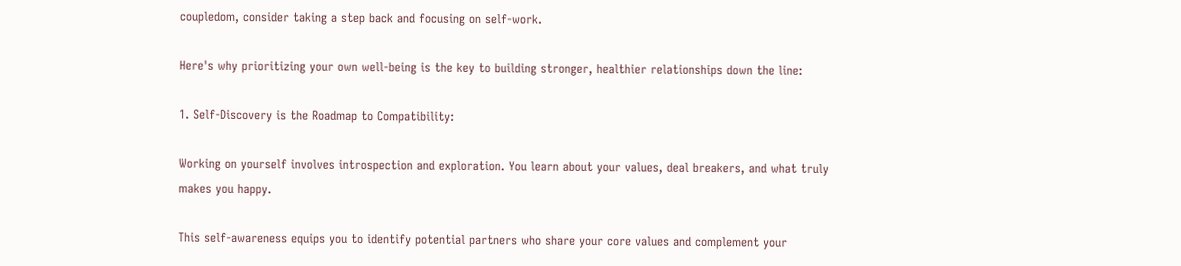coupledom, consider taking a step back and focusing on self-work.

Here's why prioritizing your own well-being is the key to building stronger, healthier relationships down the line:

1. Self-Discovery is the Roadmap to Compatibility:

Working on yourself involves introspection and exploration. You learn about your values, deal breakers, and what truly makes you happy.

This self-awareness equips you to identify potential partners who share your core values and complement your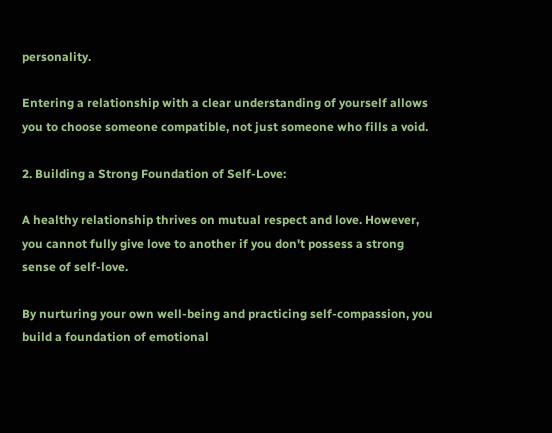personality.

Entering a relationship with a clear understanding of yourself allows you to choose someone compatible, not just someone who fills a void.

2. Building a Strong Foundation of Self-Love:

A healthy relationship thrives on mutual respect and love. However, you cannot fully give love to another if you don't possess a strong sense of self-love.

By nurturing your own well-being and practicing self-compassion, you build a foundation of emotional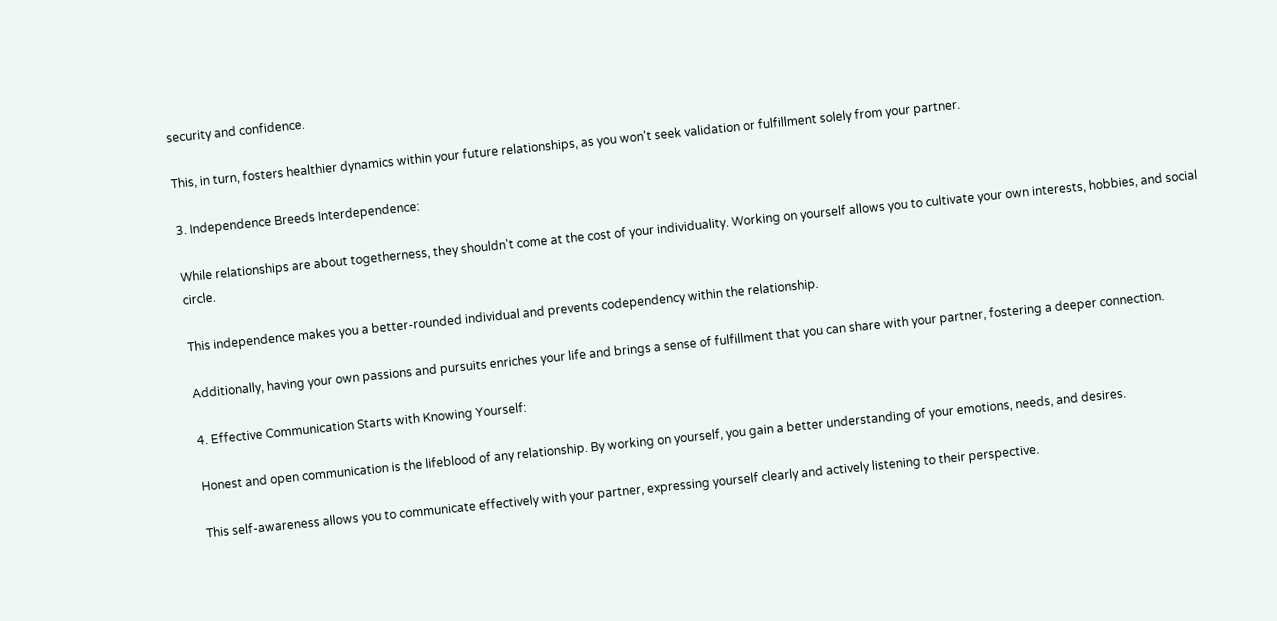security and confidence.

This, in turn, fosters healthier dynamics within your future relationships, as you won't seek validation or fulfillment solely from your partner.

3. Independence Breeds Interdependence:

While relationships are about togetherness, they shouldn't come at the cost of your individuality. Working on yourself allows you to cultivate your own interests, hobbies, and social circle.

This independence makes you a better-rounded individual and prevents codependency within the relationship.

Additionally, having your own passions and pursuits enriches your life and brings a sense of fulfillment that you can share with your partner, fostering a deeper connection.

4. Effective Communication Starts with Knowing Yourself:

Honest and open communication is the lifeblood of any relationship. By working on yourself, you gain a better understanding of your emotions, needs, and desires.

This self-awareness allows you to communicate effectively with your partner, expressing yourself clearly and actively listening to their perspective.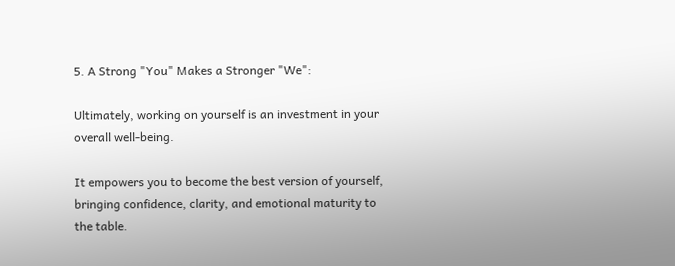5. A Strong "You" Makes a Stronger "We":

Ultimately, working on yourself is an investment in your overall well-being.

It empowers you to become the best version of yourself, bringing confidence, clarity, and emotional maturity to the table.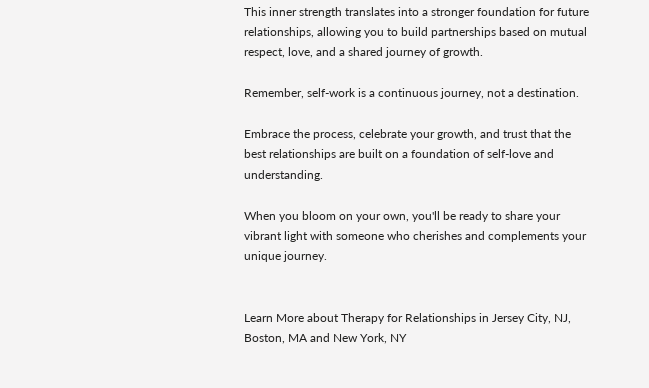This inner strength translates into a stronger foundation for future relationships, allowing you to build partnerships based on mutual respect, love, and a shared journey of growth.

Remember, self-work is a continuous journey, not a destination.

Embrace the process, celebrate your growth, and trust that the best relationships are built on a foundation of self-love and understanding.

When you bloom on your own, you'll be ready to share your vibrant light with someone who cherishes and complements your unique journey.


Learn More about Therapy for Relationships in Jersey City, NJ, Boston, MA and New York, NY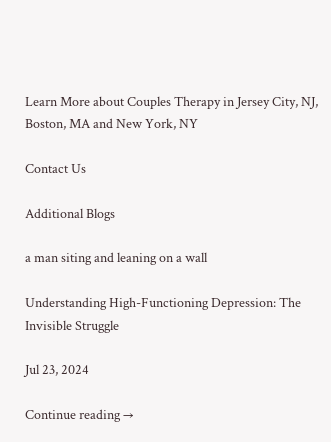Learn More about Couples Therapy in Jersey City, NJ, Boston, MA and New York, NY

Contact Us

Additional Blogs

a man siting and leaning on a wall

Understanding High-Functioning Depression: The Invisible Struggle

Jul 23, 2024

Continue reading →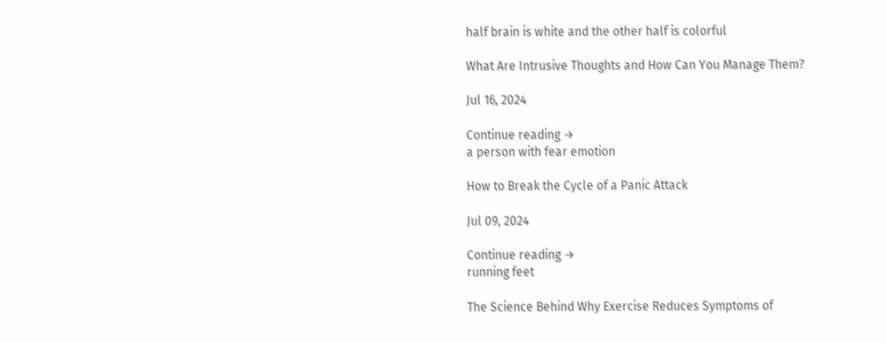half brain is white and the other half is colorful

What Are Intrusive Thoughts and How Can You Manage Them?

Jul 16, 2024

Continue reading →
a person with fear emotion

How to Break the Cycle of a Panic Attack

Jul 09, 2024

Continue reading →
running feet

The Science Behind Why Exercise Reduces Symptoms of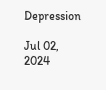Depression

Jul 02, 2024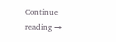Continue reading →